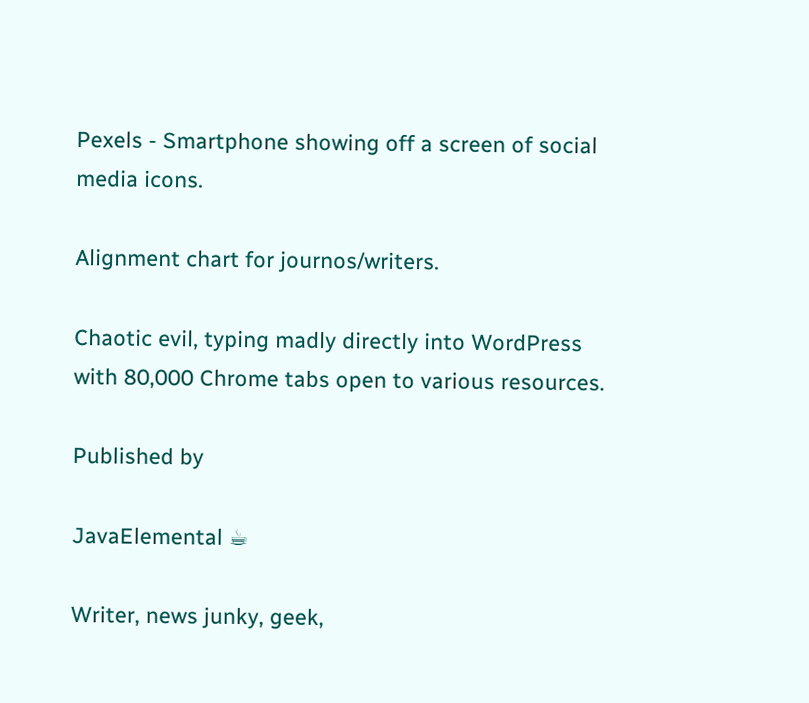Pexels - Smartphone showing off a screen of social media icons.

Alignment chart for journos/writers.

Chaotic evil, typing madly directly into WordPress with 80,000 Chrome tabs open to various resources.

Published by

JavaElemental ☕

Writer, news junky, geek,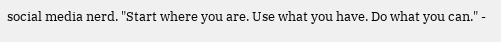social media nerd. "Start where you are. Use what you have. Do what you can." -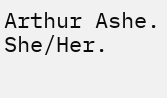Arthur Ashe. She/Her.